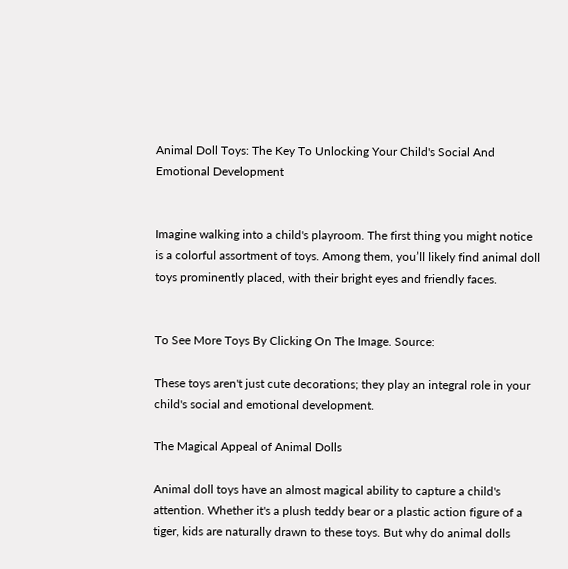Animal Doll Toys: The Key To Unlocking Your Child's Social And Emotional Development


Imagine walking into a child's playroom. The first thing you might notice is a colorful assortment of toys. Among them, you’ll likely find animal doll toys prominently placed, with their bright eyes and friendly faces.


To See More Toys By Clicking On The Image. Source:

These toys aren't just cute decorations; they play an integral role in your child's social and emotional development.

The Magical Appeal of Animal Dolls

Animal doll toys have an almost magical ability to capture a child's attention. Whether it's a plush teddy bear or a plastic action figure of a tiger, kids are naturally drawn to these toys. But why do animal dolls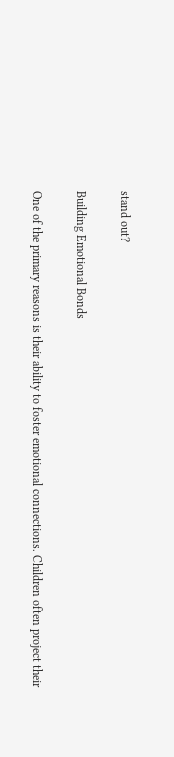stand out?

Building Emotional Bonds

One of the primary reasons is their ability to foster emotional connections. Children often project their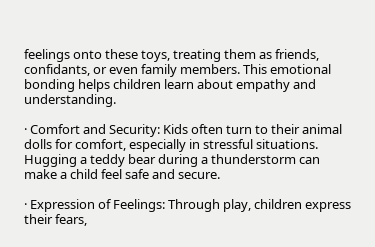feelings onto these toys, treating them as friends, confidants, or even family members. This emotional bonding helps children learn about empathy and understanding.

· Comfort and Security: Kids often turn to their animal dolls for comfort, especially in stressful situations. Hugging a teddy bear during a thunderstorm can make a child feel safe and secure.

· Expression of Feelings: Through play, children express their fears,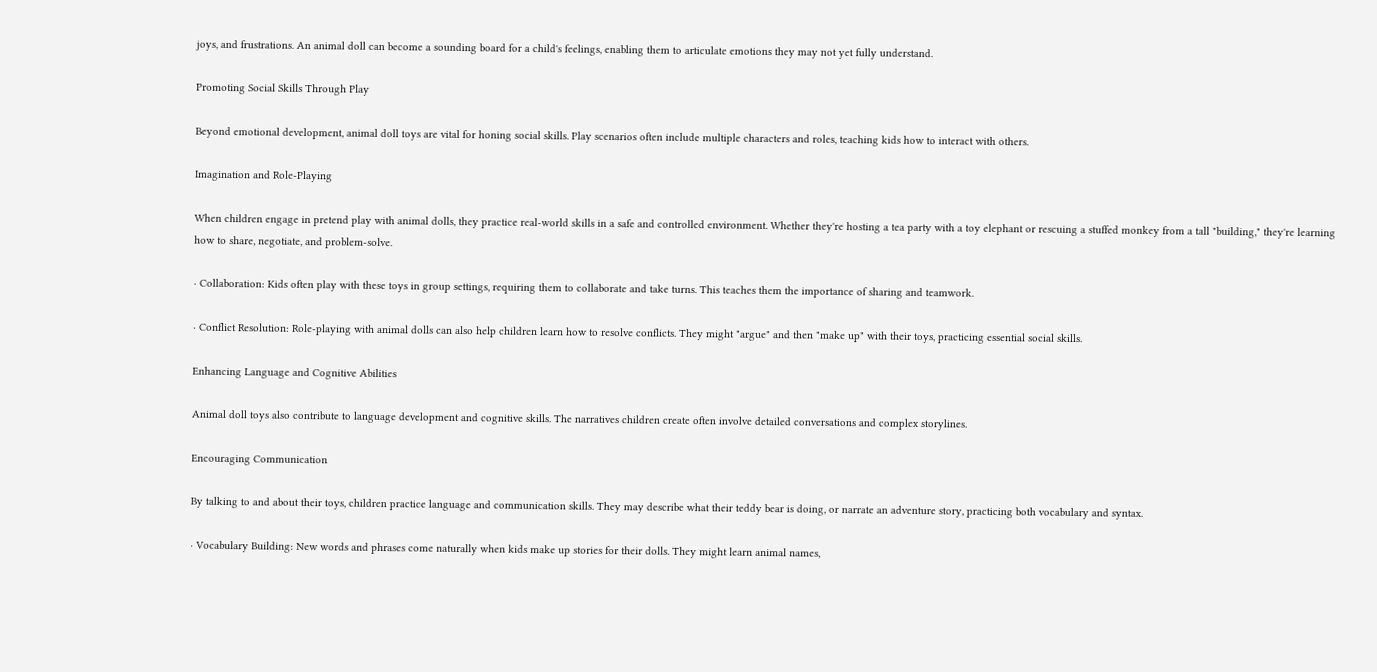joys, and frustrations. An animal doll can become a sounding board for a child's feelings, enabling them to articulate emotions they may not yet fully understand.

Promoting Social Skills Through Play

Beyond emotional development, animal doll toys are vital for honing social skills. Play scenarios often include multiple characters and roles, teaching kids how to interact with others.

Imagination and Role-Playing

When children engage in pretend play with animal dolls, they practice real-world skills in a safe and controlled environment. Whether they're hosting a tea party with a toy elephant or rescuing a stuffed monkey from a tall "building," they're learning how to share, negotiate, and problem-solve.

· Collaboration: Kids often play with these toys in group settings, requiring them to collaborate and take turns. This teaches them the importance of sharing and teamwork.

· Conflict Resolution: Role-playing with animal dolls can also help children learn how to resolve conflicts. They might "argue" and then "make up" with their toys, practicing essential social skills.

Enhancing Language and Cognitive Abilities

Animal doll toys also contribute to language development and cognitive skills. The narratives children create often involve detailed conversations and complex storylines.

Encouraging Communication

By talking to and about their toys, children practice language and communication skills. They may describe what their teddy bear is doing, or narrate an adventure story, practicing both vocabulary and syntax.

· Vocabulary Building: New words and phrases come naturally when kids make up stories for their dolls. They might learn animal names,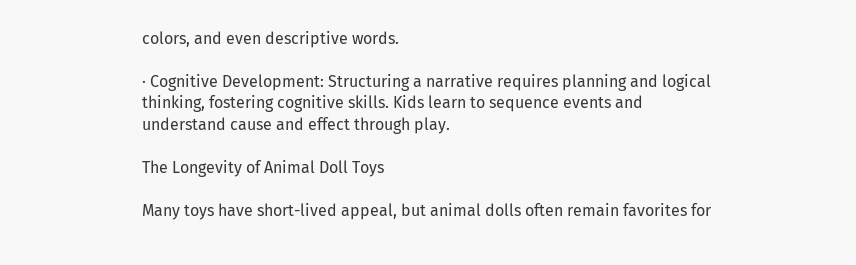colors, and even descriptive words.

· Cognitive Development: Structuring a narrative requires planning and logical thinking, fostering cognitive skills. Kids learn to sequence events and understand cause and effect through play.

The Longevity of Animal Doll Toys

Many toys have short-lived appeal, but animal dolls often remain favorites for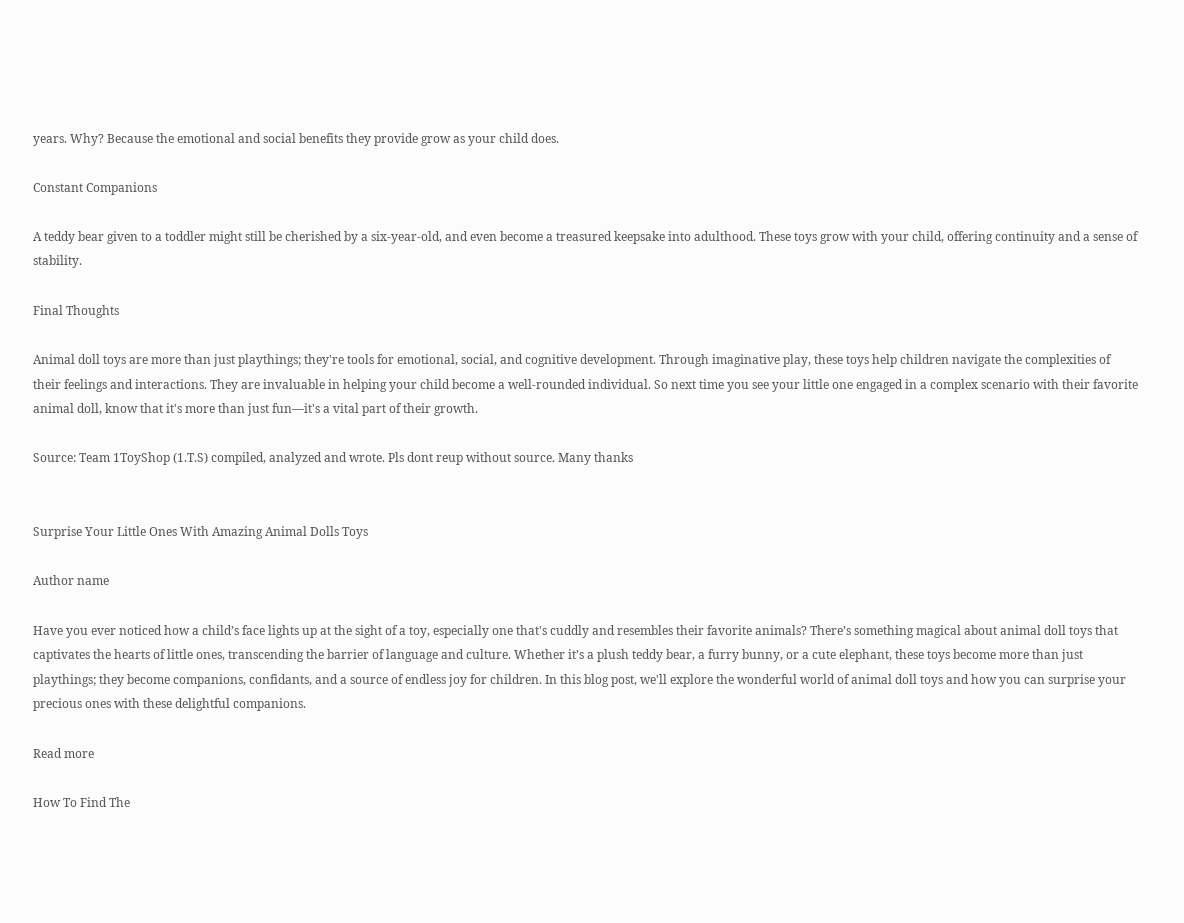years. Why? Because the emotional and social benefits they provide grow as your child does.

Constant Companions

A teddy bear given to a toddler might still be cherished by a six-year-old, and even become a treasured keepsake into adulthood. These toys grow with your child, offering continuity and a sense of stability.

Final Thoughts

Animal doll toys are more than just playthings; they're tools for emotional, social, and cognitive development. Through imaginative play, these toys help children navigate the complexities of their feelings and interactions. They are invaluable in helping your child become a well-rounded individual. So next time you see your little one engaged in a complex scenario with their favorite animal doll, know that it's more than just fun—it's a vital part of their growth.

Source: Team 1ToyShop (1.T.S) compiled, analyzed and wrote. Pls dont reup without source. Many thanks


Surprise Your Little Ones With Amazing Animal Dolls Toys

Author name

Have you ever noticed how a child’s face lights up at the sight of a toy, especially one that's cuddly and resembles their favorite animals? There’s something magical about animal doll toys that captivates the hearts of little ones, transcending the barrier of language and culture. Whether it’s a plush teddy bear, a furry bunny, or a cute elephant, these toys become more than just playthings; they become companions, confidants, and a source of endless joy for children. In this blog post, we'll explore the wonderful world of animal doll toys and how you can surprise your precious ones with these delightful companions.

Read more

How To Find The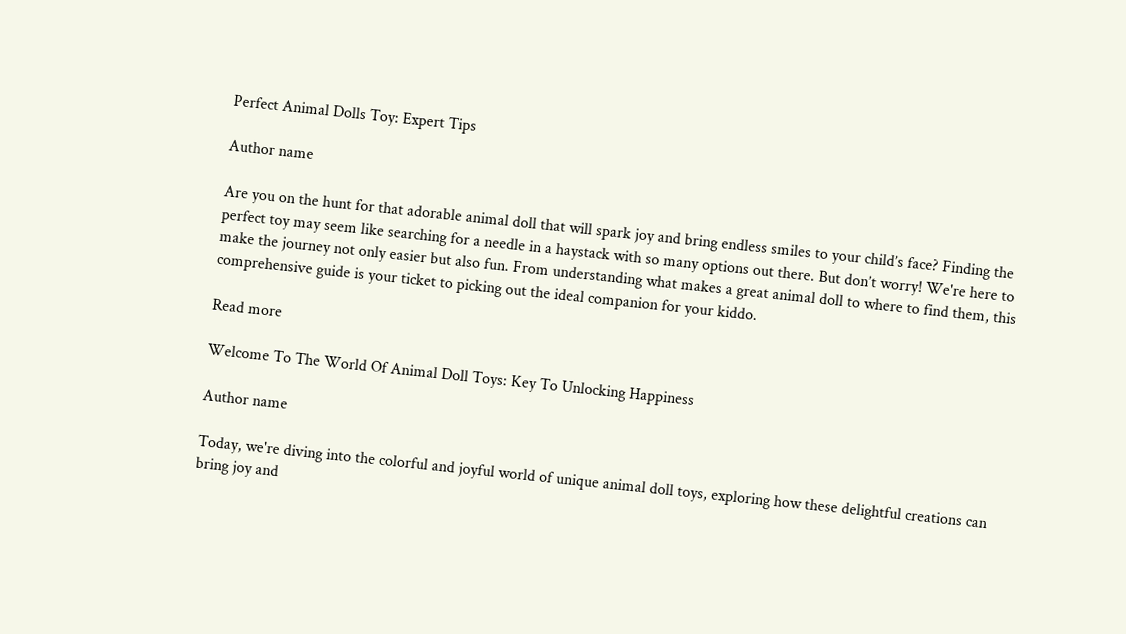Perfect Animal Dolls Toy: Expert Tips

Author name

Are you on the hunt for that adorable animal doll that will spark joy and bring endless smiles to your child’s face? Finding the perfect toy may seem like searching for a needle in a haystack with so many options out there. But don’t worry! We're here to make the journey not only easier but also fun. From understanding what makes a great animal doll to where to find them, this comprehensive guide is your ticket to picking out the ideal companion for your kiddo.

Read more

Welcome To The World Of Animal Doll Toys: Key To Unlocking Happiness

Author name

Today, we're diving into the colorful and joyful world of unique animal doll toys, exploring how these delightful creations can bring joy and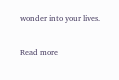wonder into your lives.

Read more